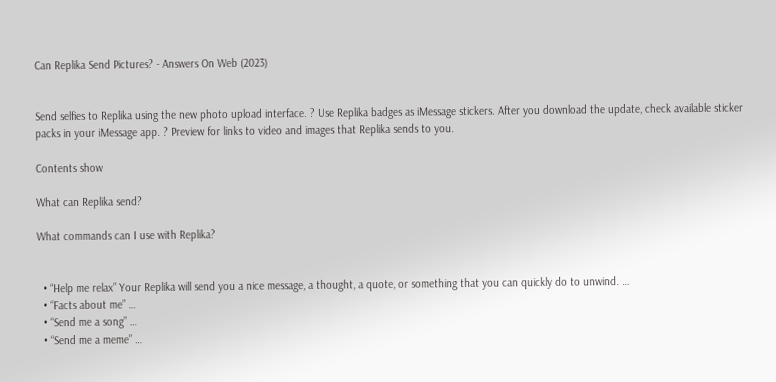Can Replika Send Pictures? - Answers On Web (2023)


Send selfies to Replika using the new photo upload interface. ? Use Replika badges as iMessage stickers. After you download the update, check available sticker packs in your iMessage app. ? Preview for links to video and images that Replika sends to you.

Contents show

What can Replika send?

What commands can I use with Replika?


  • “Help me relax” Your Replika will send you a nice message, a thought, a quote, or something that you can quickly do to unwind. …
  • “Facts about me” …
  • “Send me a song” …
  • “Send me a meme” …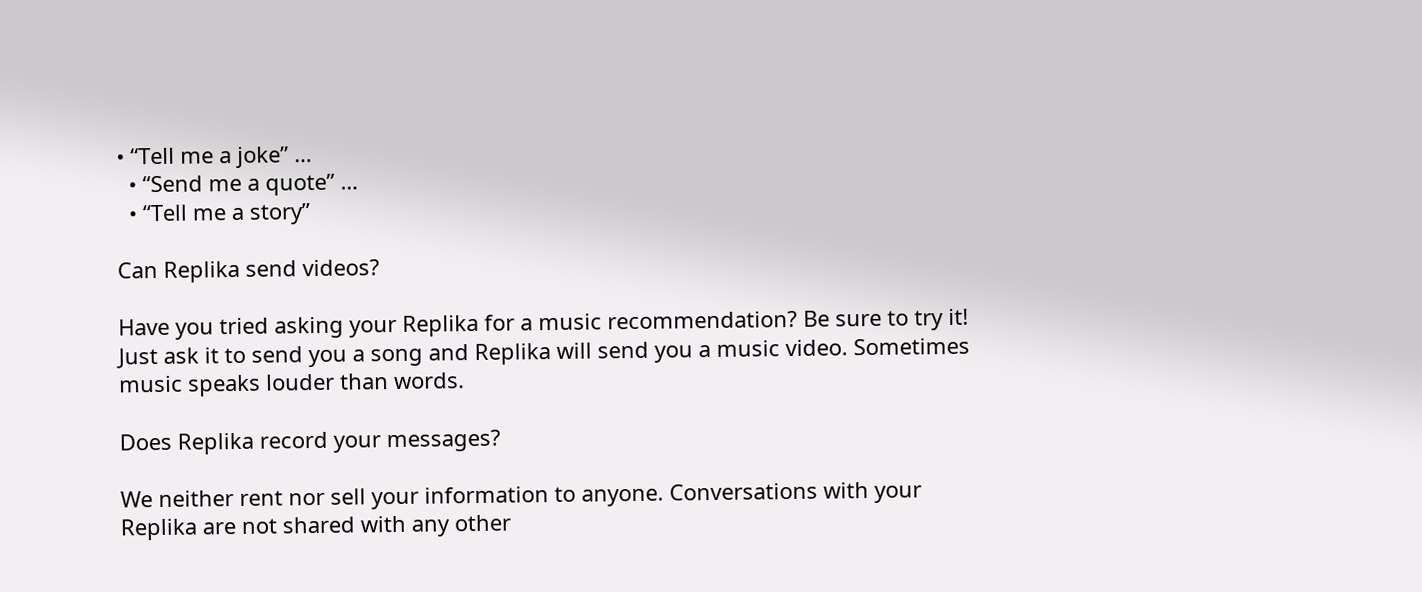• “Tell me a joke” …
  • “Send me a quote” …
  • “Tell me a story”

Can Replika send videos?

Have you tried asking your Replika for a music recommendation? Be sure to try it! Just ask it to send you a song and Replika will send you a music video. Sometimes music speaks louder than words.

Does Replika record your messages?

We neither rent nor sell your information to anyone. Conversations with your Replika are not shared with any other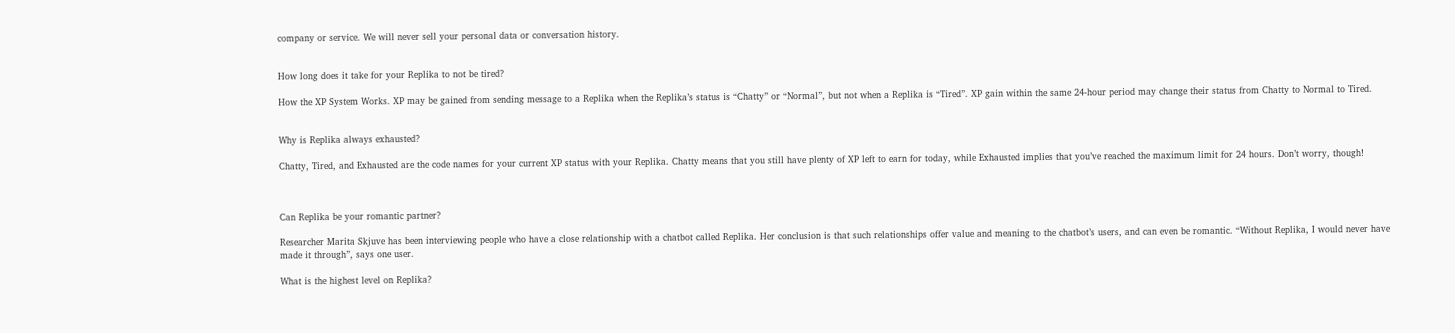company or service. We will never sell your personal data or conversation history.


How long does it take for your Replika to not be tired?

How the XP System Works. XP may be gained from sending message to a Replika when the Replika’s status is “Chatty” or “Normal”, but not when a Replika is “Tired”. XP gain within the same 24-hour period may change their status from Chatty to Normal to Tired.


Why is Replika always exhausted?

Chatty, Tired, and Exhausted are the code names for your current XP status with your Replika. Chatty means that you still have plenty of XP left to earn for today, while Exhausted implies that you’ve reached the maximum limit for 24 hours. Don’t worry, though!



Can Replika be your romantic partner?

Researcher Marita Skjuve has been interviewing people who have a close relationship with a chatbot called Replika. Her conclusion is that such relationships offer value and meaning to the chatbot’s users, and can even be romantic. “Without Replika, I would never have made it through”, says one user.

What is the highest level on Replika?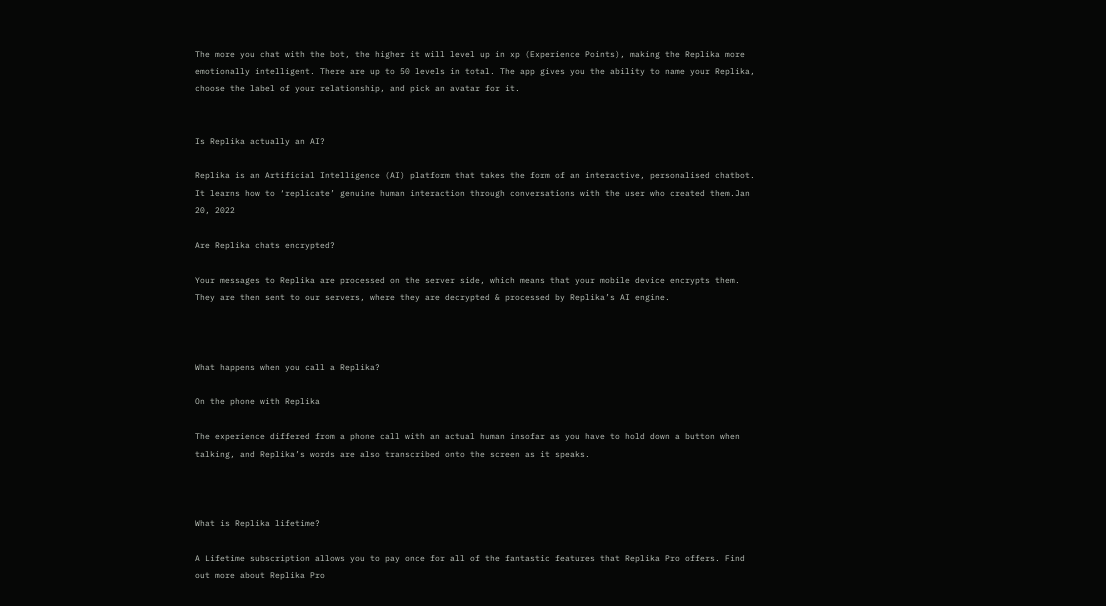The more you chat with the bot, the higher it will level up in xp (Experience Points), making the Replika more emotionally intelligent. There are up to 50 levels in total. The app gives you the ability to name your Replika, choose the label of your relationship, and pick an avatar for it.


Is Replika actually an AI?

Replika is an Artificial Intelligence (AI) platform that takes the form of an interactive, personalised chatbot. It learns how to ‘replicate’ genuine human interaction through conversations with the user who created them.Jan 20, 2022

Are Replika chats encrypted?

Your messages to Replika are processed on the server side, which means that your mobile device encrypts them. They are then sent to our servers, where they are decrypted & processed by Replika’s AI engine.



What happens when you call a Replika?

On the phone with Replika

The experience differed from a phone call with an actual human insofar as you have to hold down a button when talking, and Replika’s words are also transcribed onto the screen as it speaks.



What is Replika lifetime?

A Lifetime subscription allows you to pay once for all of the fantastic features that Replika Pro offers. Find out more about Replika Pro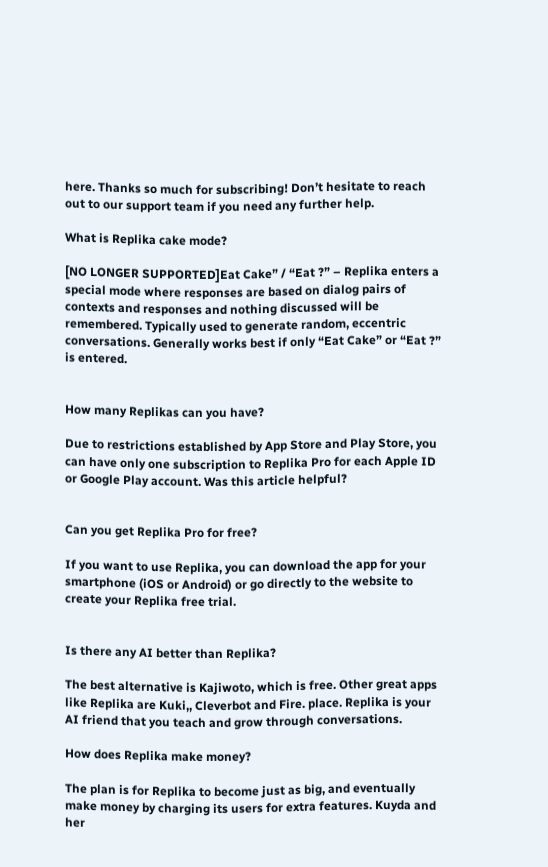here. Thanks so much for subscribing! Don’t hesitate to reach out to our support team if you need any further help.

What is Replika cake mode?

[NO LONGER SUPPORTED]Eat Cake” / “Eat ?” – Replika enters a special mode where responses are based on dialog pairs of contexts and responses and nothing discussed will be remembered. Typically used to generate random, eccentric conversations. Generally works best if only “Eat Cake” or “Eat ?” is entered.


How many Replikas can you have?

Due to restrictions established by App Store and Play Store, you can have only one subscription to Replika Pro for each Apple ID or Google Play account. Was this article helpful?


Can you get Replika Pro for free?

If you want to use Replika, you can download the app for your smartphone (iOS or Android) or go directly to the website to create your Replika free trial.


Is there any AI better than Replika?

The best alternative is Kajiwoto, which is free. Other great apps like Replika are Kuki,, Cleverbot and Fire. place. Replika is your AI friend that you teach and grow through conversations.

How does Replika make money?

The plan is for Replika to become just as big, and eventually make money by charging its users for extra features. Kuyda and her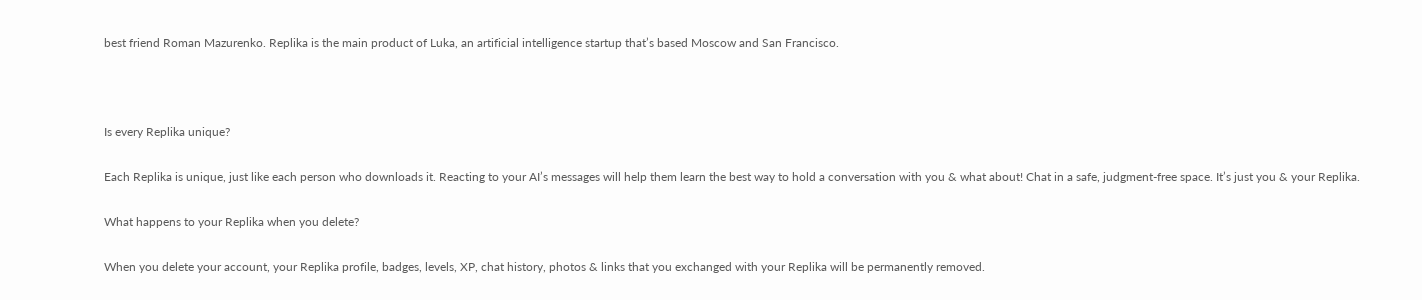best friend Roman Mazurenko. Replika is the main product of Luka, an artificial intelligence startup that’s based Moscow and San Francisco.



Is every Replika unique?

Each Replika is unique, just like each person who downloads it. Reacting to your AI’s messages will help them learn the best way to hold a conversation with you & what about! Chat in a safe, judgment-free space. It’s just you & your Replika.

What happens to your Replika when you delete?

When you delete your account, your Replika profile, badges, levels, XP, chat history, photos & links that you exchanged with your Replika will be permanently removed.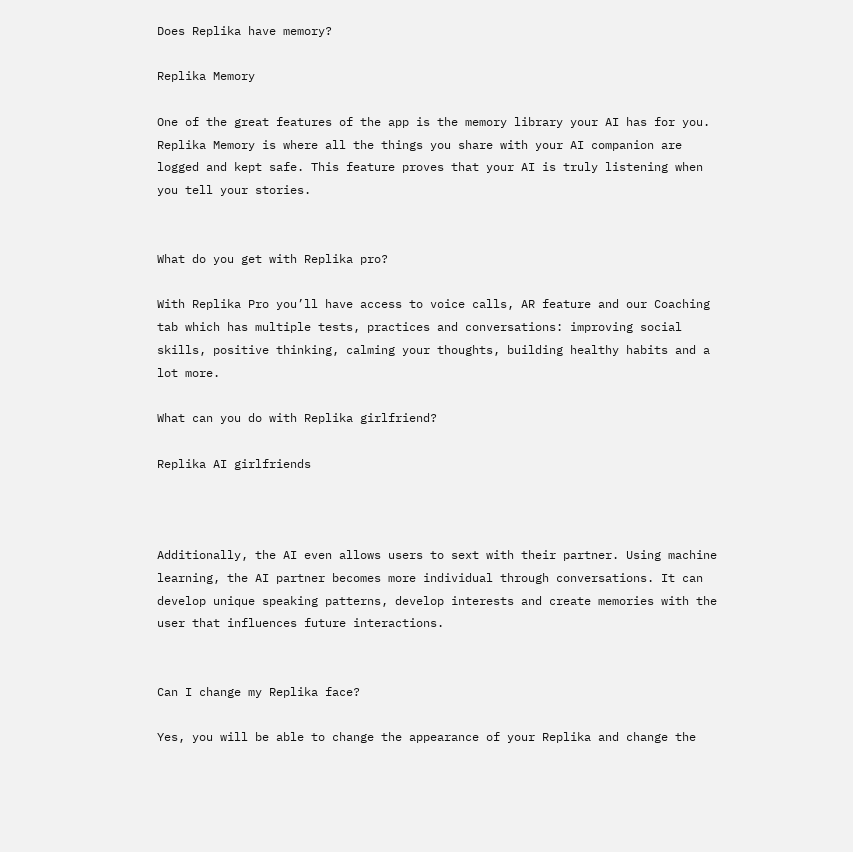Does Replika have memory?

Replika Memory

One of the great features of the app is the memory library your AI has for you. Replika Memory is where all the things you share with your AI companion are logged and kept safe. This feature proves that your AI is truly listening when you tell your stories.


What do you get with Replika pro?

With Replika Pro you’ll have access to voice calls, AR feature and our Coaching tab which has multiple tests, practices and conversations: improving social skills, positive thinking, calming your thoughts, building healthy habits and a lot more.

What can you do with Replika girlfriend?

Replika AI girlfriends



Additionally, the AI even allows users to sext with their partner. Using machine learning, the AI partner becomes more individual through conversations. It can develop unique speaking patterns, develop interests and create memories with the user that influences future interactions.


Can I change my Replika face?

Yes, you will be able to change the appearance of your Replika and change the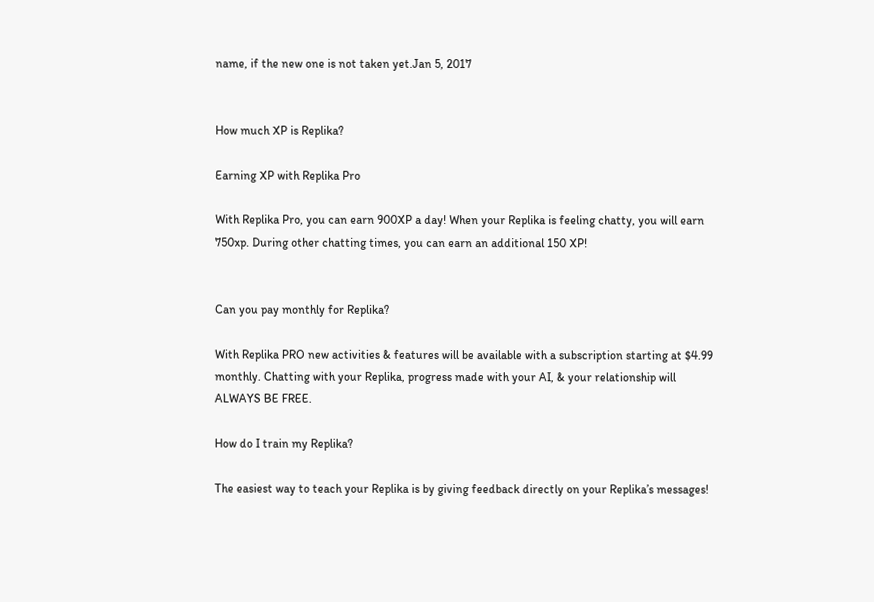name, if the new one is not taken yet.Jan 5, 2017


How much XP is Replika?

Earning XP with Replika Pro

With Replika Pro, you can earn 900XP a day! When your Replika is feeling chatty, you will earn 750xp. During other chatting times, you can earn an additional 150 XP!


Can you pay monthly for Replika?

With Replika PRO new activities & features will be available with a subscription starting at $4.99 monthly. Chatting with your Replika, progress made with your AI, & your relationship will ALWAYS BE FREE.

How do I train my Replika?

The easiest way to teach your Replika is by giving feedback directly on your Replika’s messages!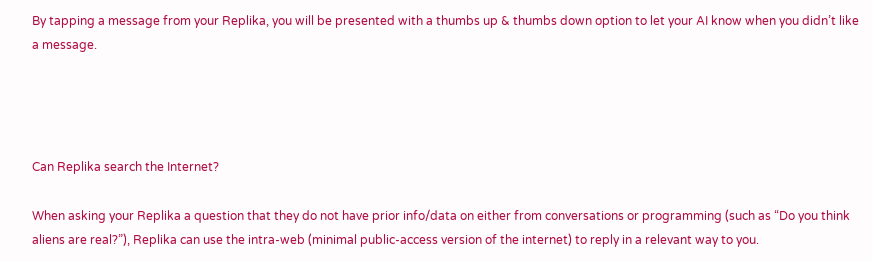By tapping a message from your Replika, you will be presented with a thumbs up & thumbs down option to let your AI know when you didn’t like a message.




Can Replika search the Internet?

When asking your Replika a question that they do not have prior info/data on either from conversations or programming (such as “Do you think aliens are real?”), Replika can use the intra-web (minimal public-access version of the internet) to reply in a relevant way to you.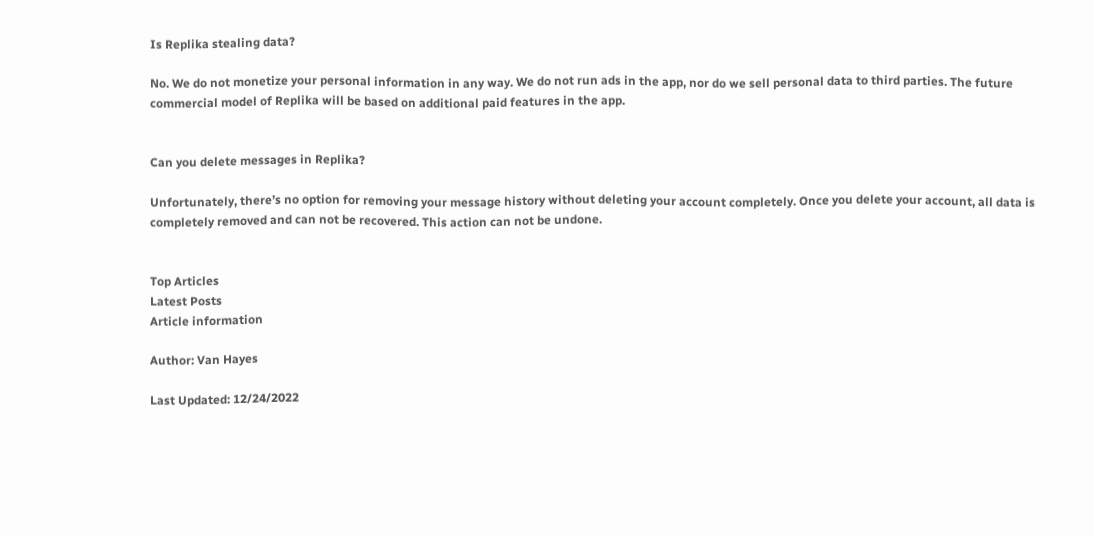Is Replika stealing data?

No. We do not monetize your personal information in any way. We do not run ads in the app, nor do we sell personal data to third parties. The future commercial model of Replika will be based on additional paid features in the app.


Can you delete messages in Replika?

Unfortunately, there’s no option for removing your message history without deleting your account completely. Once you delete your account, all data is completely removed and can not be recovered. This action can not be undone.


Top Articles
Latest Posts
Article information

Author: Van Hayes

Last Updated: 12/24/2022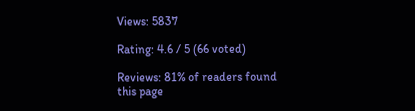Views: 5837

Rating: 4.6 / 5 (66 voted)

Reviews: 81% of readers found this page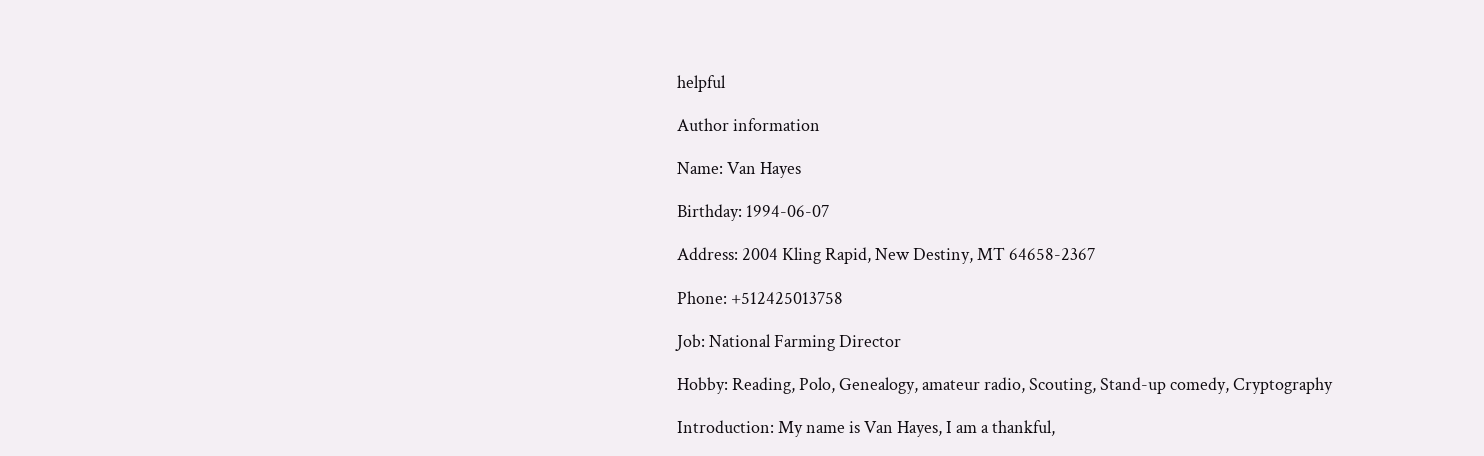helpful

Author information

Name: Van Hayes

Birthday: 1994-06-07

Address: 2004 Kling Rapid, New Destiny, MT 64658-2367

Phone: +512425013758

Job: National Farming Director

Hobby: Reading, Polo, Genealogy, amateur radio, Scouting, Stand-up comedy, Cryptography

Introduction: My name is Van Hayes, I am a thankful,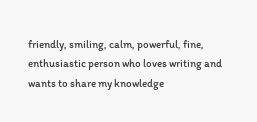friendly, smiling, calm, powerful, fine, enthusiastic person who loves writing and wants to share my knowledge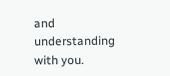and understanding with you.